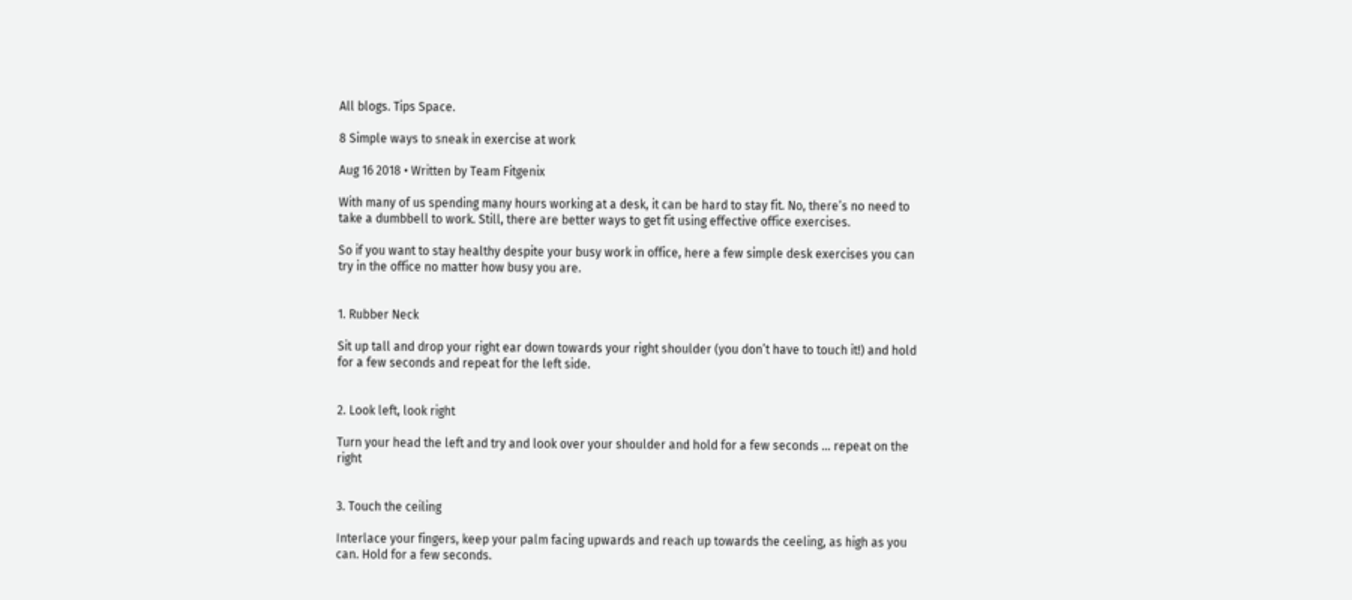All blogs. Tips Space.

8 Simple ways to sneak in exercise at work

Aug 16 2018 • Written by Team Fitgenix

With many of us spending many hours working at a desk, it can be hard to stay fit. No, there’s no need to take a dumbbell to work. Still, there are better ways to get fit using effective office exercises.

So if you want to stay healthy despite your busy work in office, here a few simple desk exercises you can try in the office no matter how busy you are.


1. Rubber Neck

Sit up tall and drop your right ear down towards your right shoulder (you don’t have to touch it!) and hold for a few seconds and repeat for the left side.


2. Look left, look right

Turn your head the left and try and look over your shoulder and hold for a few seconds … repeat on the right


3. Touch the ceiling

Interlace your fingers, keep your palm facing upwards and reach up towards the ceeling, as high as you can. Hold for a few seconds.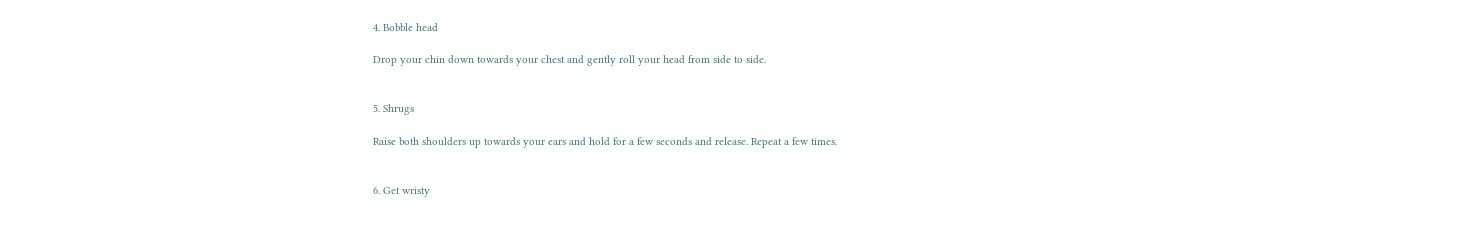4. Bobble head

Drop your chin down towards your chest and gently roll your head from side to side.


5. Shrugs

Raise both shoulders up towards your ears and hold for a few seconds and release. Repeat a few times.


6. Get wristy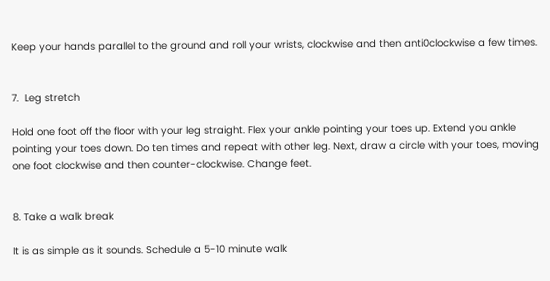Keep your hands parallel to the ground and roll your wrists, clockwise and then anti0clockwise a few times.


7.  Leg stretch

Hold one foot off the floor with your leg straight. Flex your ankle pointing your toes up. Extend you ankle pointing your toes down. Do ten times and repeat with other leg. Next, draw a circle with your toes, moving one foot clockwise and then counter-clockwise. Change feet.


8. Take a walk break

It is as simple as it sounds. Schedule a 5-10 minute walk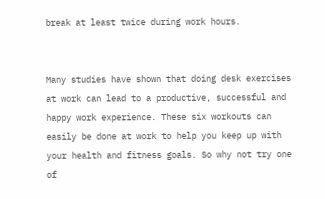break at least twice during work hours.


Many studies have shown that doing desk exercises at work can lead to a productive, successful and happy work experience. These six workouts can easily be done at work to help you keep up with your health and fitness goals. So why not try one of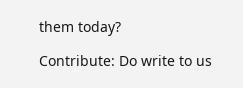them today?

Contribute: Do write to us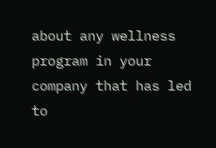about any wellness program in your company that has led to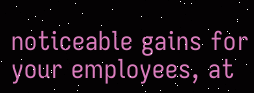noticeable gains for your employees, at